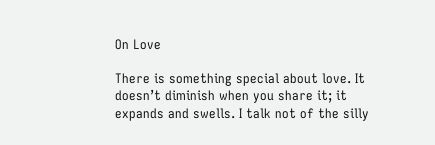On Love

There is something special about love. It doesn’t diminish when you share it; it expands and swells. I talk not of the silly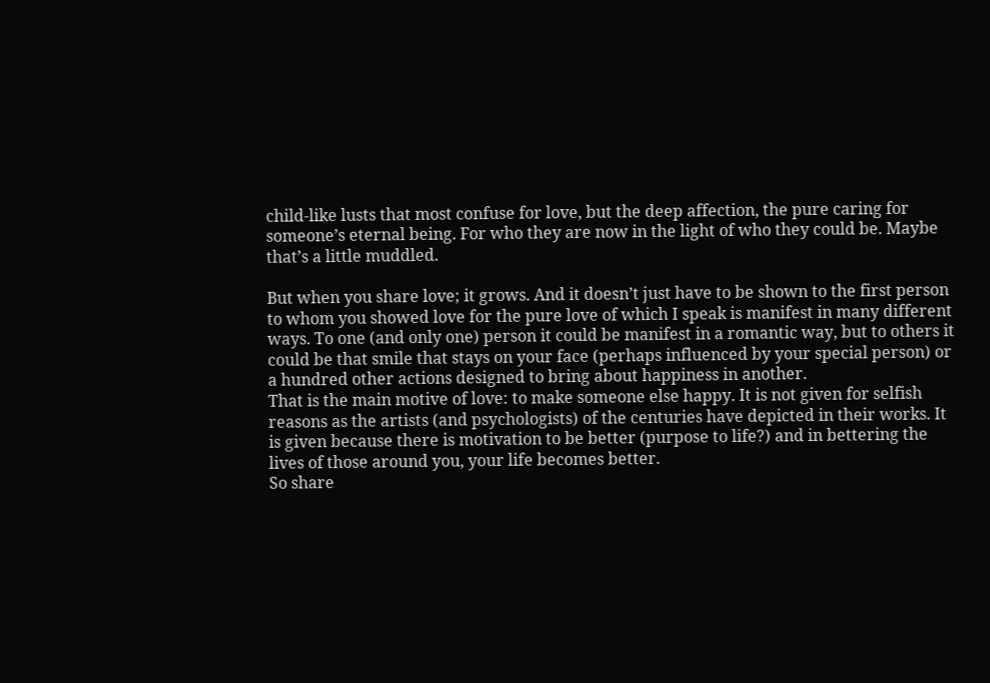child-like lusts that most confuse for love, but the deep affection, the pure caring for someone’s eternal being. For who they are now in the light of who they could be. Maybe that’s a little muddled.

But when you share love; it grows. And it doesn’t just have to be shown to the first person to whom you showed love for the pure love of which I speak is manifest in many different ways. To one (and only one) person it could be manifest in a romantic way, but to others it could be that smile that stays on your face (perhaps influenced by your special person) or a hundred other actions designed to bring about happiness in another.
That is the main motive of love: to make someone else happy. It is not given for selfish reasons as the artists (and psychologists) of the centuries have depicted in their works. It is given because there is motivation to be better (purpose to life?) and in bettering the lives of those around you, your life becomes better.
So share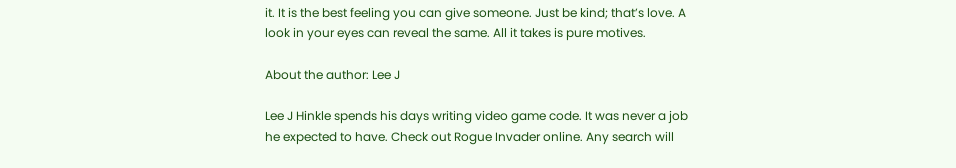it. It is the best feeling you can give someone. Just be kind; that’s love. A look in your eyes can reveal the same. All it takes is pure motives.

About the author: Lee J

Lee J Hinkle spends his days writing video game code. It was never a job he expected to have. Check out Rogue Invader online. Any search will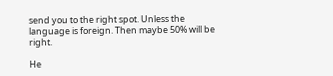send you to the right spot. Unless the language is foreign. Then maybe 50% will be right.

He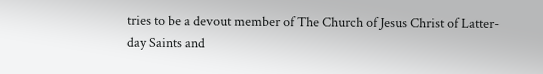tries to be a devout member of The Church of Jesus Christ of Latter-day Saints and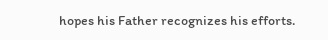hopes his Father recognizes his efforts.